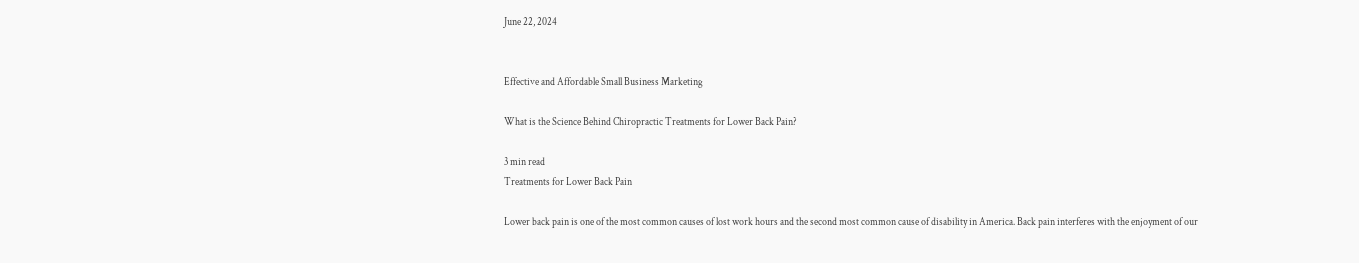June 22, 2024


Effective and Affordable Small Business Marketing

What is the Science Behind Chiropractic Treatments for Lower Back Pain?

3 min read
Treatments for Lower Back Pain

Lower back pain is one of the most common causes of lost work hours and the second most common cause of disability in America. Back pain interferes with the enjoyment of our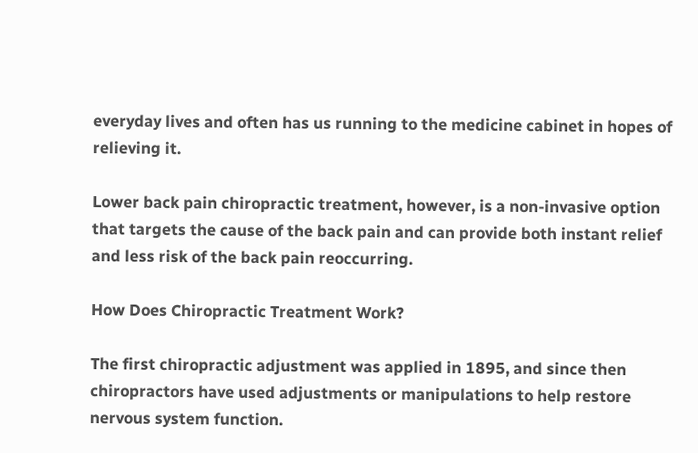everyday lives and often has us running to the medicine cabinet in hopes of relieving it.

Lower back pain chiropractic treatment, however, is a non-invasive option that targets the cause of the back pain and can provide both instant relief and less risk of the back pain reoccurring.

How Does Chiropractic Treatment Work?

The first chiropractic adjustment was applied in 1895, and since then chiropractors have used adjustments or manipulations to help restore nervous system function.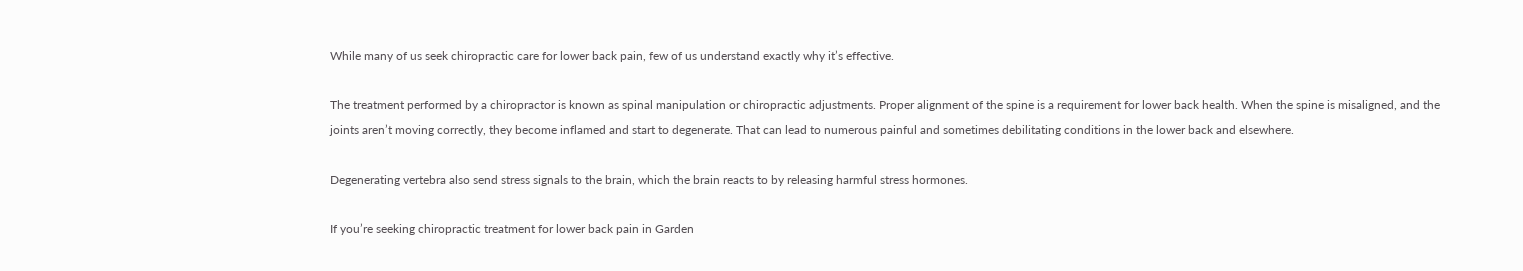While many of us seek chiropractic care for lower back pain, few of us understand exactly why it’s effective.

The treatment performed by a chiropractor is known as spinal manipulation or chiropractic adjustments. Proper alignment of the spine is a requirement for lower back health. When the spine is misaligned, and the joints aren’t moving correctly, they become inflamed and start to degenerate. That can lead to numerous painful and sometimes debilitating conditions in the lower back and elsewhere.

Degenerating vertebra also send stress signals to the brain, which the brain reacts to by releasing harmful stress hormones.

If you’re seeking chiropractic treatment for lower back pain in Garden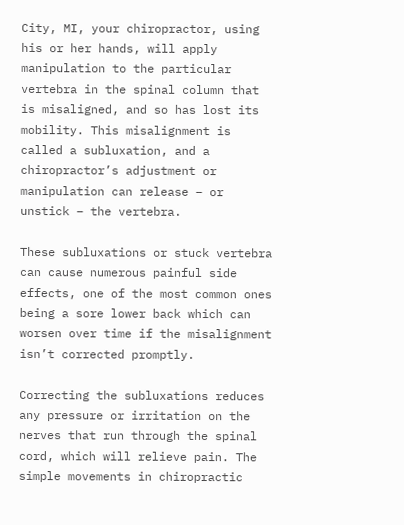City, MI, your chiropractor, using his or her hands, will apply manipulation to the particular vertebra in the spinal column that is misaligned, and so has lost its mobility. This misalignment is called a subluxation, and a chiropractor’s adjustment or manipulation can release – or unstick – the vertebra.

These subluxations or stuck vertebra can cause numerous painful side effects, one of the most common ones being a sore lower back which can worsen over time if the misalignment isn’t corrected promptly.

Correcting the subluxations reduces any pressure or irritation on the nerves that run through the spinal cord, which will relieve pain. The simple movements in chiropractic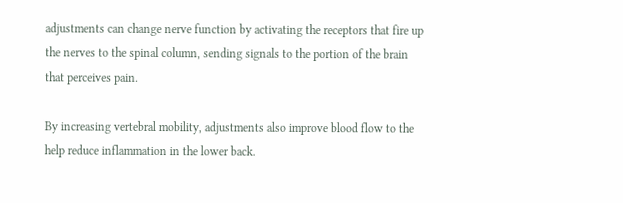adjustments can change nerve function by activating the receptors that fire up the nerves to the spinal column, sending signals to the portion of the brain that perceives pain.

By increasing vertebral mobility, adjustments also improve blood flow to the help reduce inflammation in the lower back.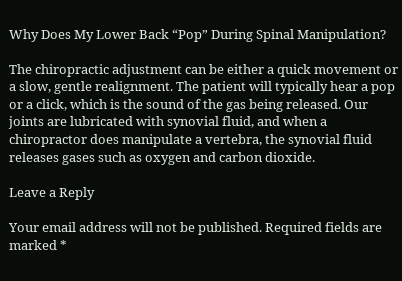Why Does My Lower Back “Pop” During Spinal Manipulation?

The chiropractic adjustment can be either a quick movement or a slow, gentle realignment. The patient will typically hear a pop or a click, which is the sound of the gas being released. Our joints are lubricated with synovial fluid, and when a chiropractor does manipulate a vertebra, the synovial fluid releases gases such as oxygen and carbon dioxide.

Leave a Reply

Your email address will not be published. Required fields are marked *